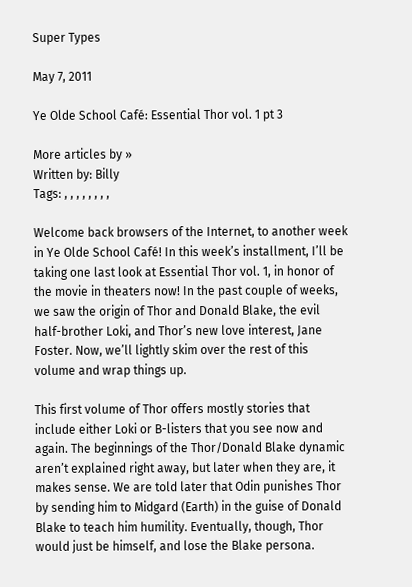Super Types

May 7, 2011

Ye Olde School Café: Essential Thor vol. 1 pt 3

More articles by »
Written by: Billy
Tags: , , , , , , , ,

Welcome back browsers of the Internet, to another week in Ye Olde School Café! In this week’s installment, I’ll be taking one last look at Essential Thor vol. 1, in honor of the movie in theaters now! In the past couple of weeks, we saw the origin of Thor and Donald Blake, the evil half-brother Loki, and Thor’s new love interest, Jane Foster. Now, we’ll lightly skim over the rest of this volume and wrap things up.

This first volume of Thor offers mostly stories that include either Loki or B-listers that you see now and again. The beginnings of the Thor/Donald Blake dynamic aren’t explained right away, but later when they are, it makes sense. We are told later that Odin punishes Thor by sending him to Midgard (Earth) in the guise of Donald Blake to teach him humility. Eventually, though, Thor would just be himself, and lose the Blake persona.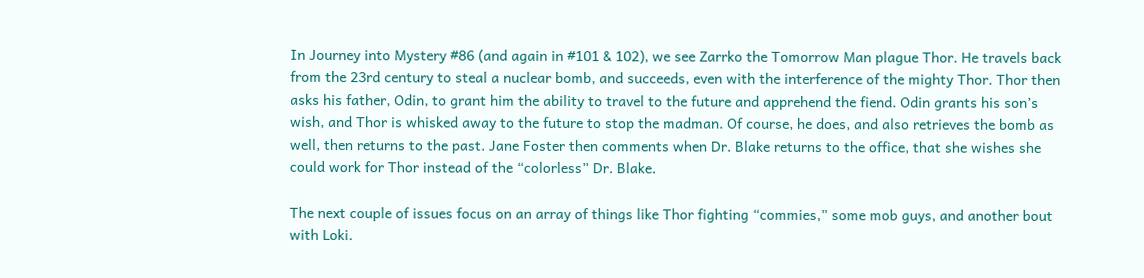In Journey into Mystery #86 (and again in #101 & 102), we see Zarrko the Tomorrow Man plague Thor. He travels back from the 23rd century to steal a nuclear bomb, and succeeds, even with the interference of the mighty Thor. Thor then asks his father, Odin, to grant him the ability to travel to the future and apprehend the fiend. Odin grants his son’s wish, and Thor is whisked away to the future to stop the madman. Of course, he does, and also retrieves the bomb as well, then returns to the past. Jane Foster then comments when Dr. Blake returns to the office, that she wishes she could work for Thor instead of the “colorless” Dr. Blake.

The next couple of issues focus on an array of things like Thor fighting “commies,” some mob guys, and another bout with Loki.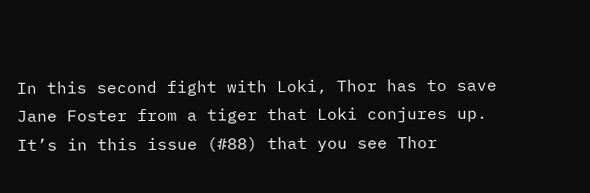In this second fight with Loki, Thor has to save Jane Foster from a tiger that Loki conjures up. It’s in this issue (#88) that you see Thor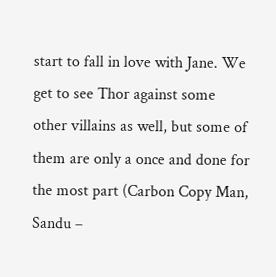start to fall in love with Jane. We get to see Thor against some other villains as well, but some of them are only a once and done for the most part (Carbon Copy Man, Sandu –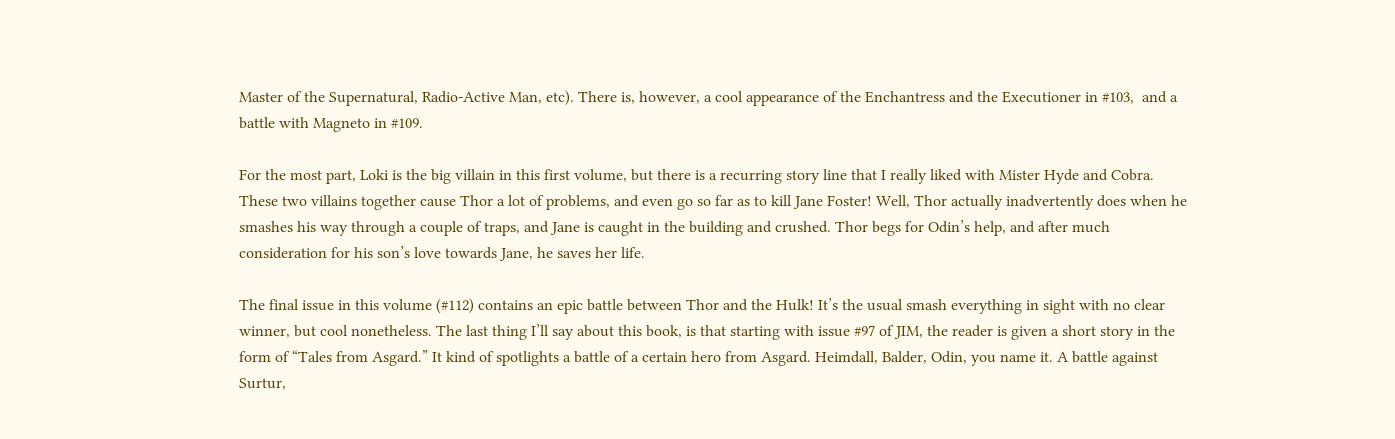Master of the Supernatural, Radio-Active Man, etc). There is, however, a cool appearance of the Enchantress and the Executioner in #103,  and a battle with Magneto in #109.

For the most part, Loki is the big villain in this first volume, but there is a recurring story line that I really liked with Mister Hyde and Cobra. These two villains together cause Thor a lot of problems, and even go so far as to kill Jane Foster! Well, Thor actually inadvertently does when he smashes his way through a couple of traps, and Jane is caught in the building and crushed. Thor begs for Odin’s help, and after much consideration for his son’s love towards Jane, he saves her life.

The final issue in this volume (#112) contains an epic battle between Thor and the Hulk! It’s the usual smash everything in sight with no clear winner, but cool nonetheless. The last thing I’ll say about this book, is that starting with issue #97 of JIM, the reader is given a short story in the form of “Tales from Asgard.” It kind of spotlights a battle of a certain hero from Asgard. Heimdall, Balder, Odin, you name it. A battle against Surtur,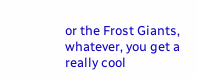or the Frost Giants, whatever, you get a really cool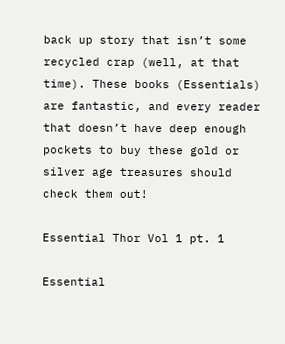back up story that isn’t some recycled crap (well, at that time). These books (Essentials) are fantastic, and every reader that doesn’t have deep enough pockets to buy these gold or silver age treasures should check them out!

Essential Thor Vol 1 pt. 1

Essential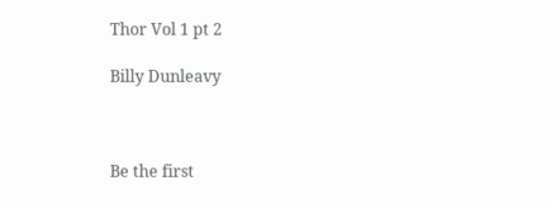Thor Vol 1 pt 2

Billy Dunleavy



Be the first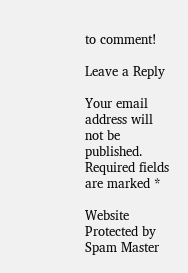to comment!

Leave a Reply

Your email address will not be published. Required fields are marked *

Website Protected by Spam Master